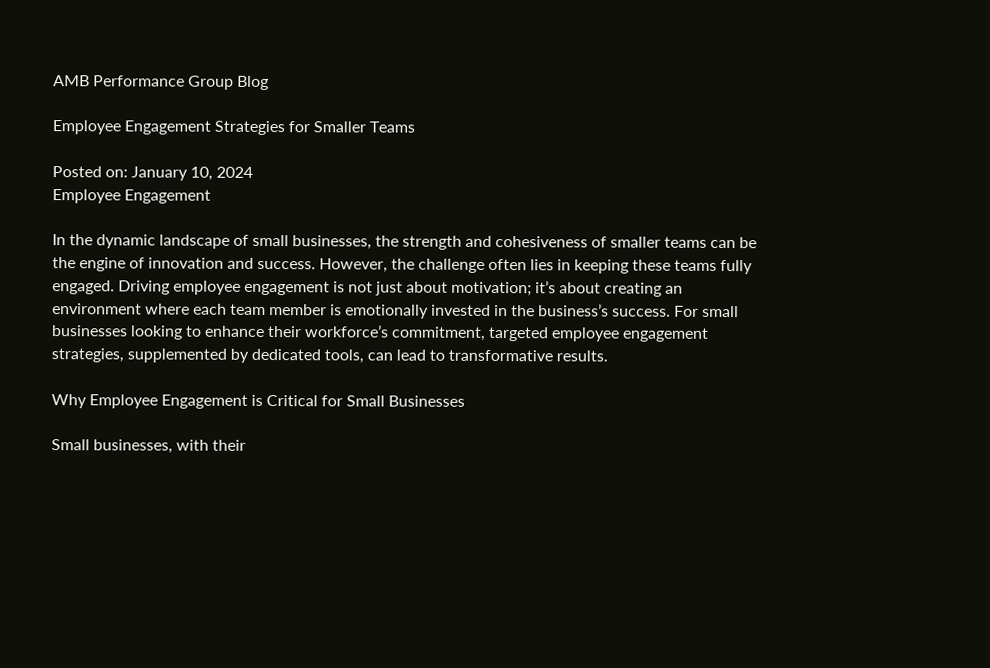AMB Performance Group Blog

Employee Engagement Strategies for Smaller Teams

Posted on: January 10, 2024
Employee Engagement

In the dynamic landscape of small businesses, the strength and cohesiveness of smaller teams can be the engine of innovation and success. However, the challenge often lies in keeping these teams fully engaged. Driving employee engagement is not just about motivation; it’s about creating an environment where each team member is emotionally invested in the business’s success. For small businesses looking to enhance their workforce’s commitment, targeted employee engagement strategies, supplemented by dedicated tools, can lead to transformative results.

Why Employee Engagement is Critical for Small Businesses

Small businesses, with their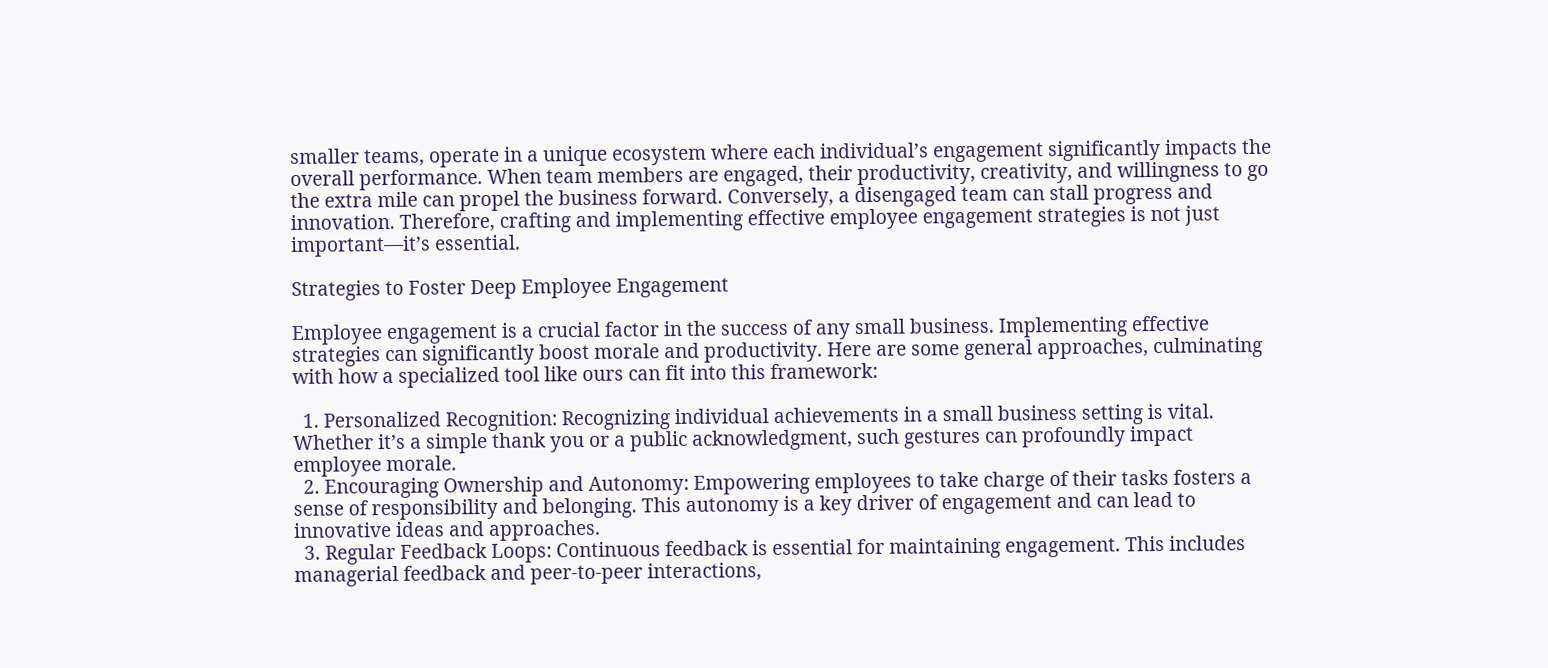smaller teams, operate in a unique ecosystem where each individual’s engagement significantly impacts the overall performance. When team members are engaged, their productivity, creativity, and willingness to go the extra mile can propel the business forward. Conversely, a disengaged team can stall progress and innovation. Therefore, crafting and implementing effective employee engagement strategies is not just important—it’s essential.

Strategies to Foster Deep Employee Engagement

Employee engagement is a crucial factor in the success of any small business. Implementing effective strategies can significantly boost morale and productivity. Here are some general approaches, culminating with how a specialized tool like ours can fit into this framework:

  1. Personalized Recognition: Recognizing individual achievements in a small business setting is vital. Whether it’s a simple thank you or a public acknowledgment, such gestures can profoundly impact employee morale.
  2. Encouraging Ownership and Autonomy: Empowering employees to take charge of their tasks fosters a sense of responsibility and belonging. This autonomy is a key driver of engagement and can lead to innovative ideas and approaches.
  3. Regular Feedback Loops: Continuous feedback is essential for maintaining engagement. This includes managerial feedback and peer-to-peer interactions,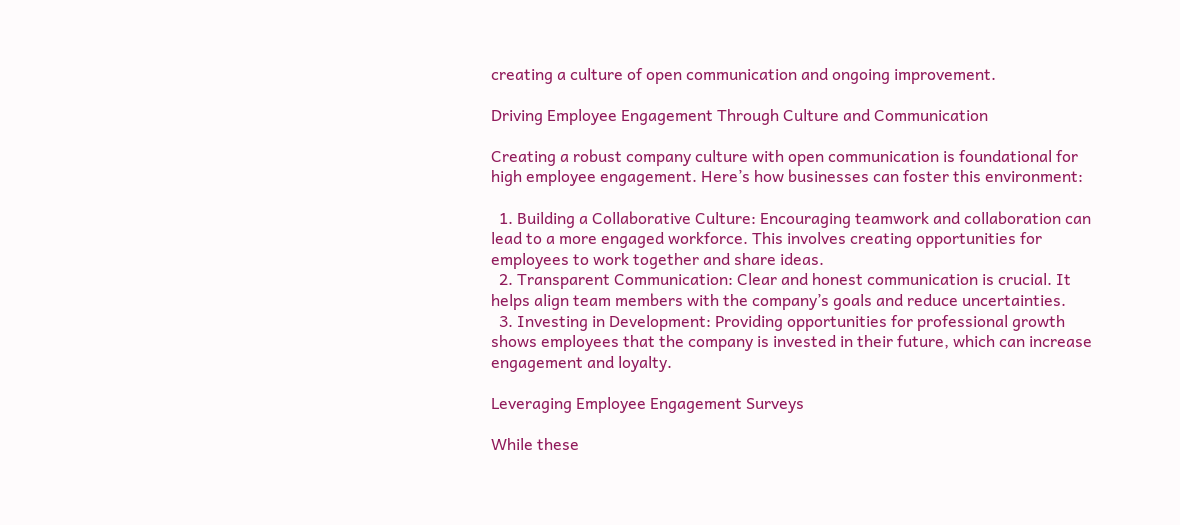creating a culture of open communication and ongoing improvement.

Driving Employee Engagement Through Culture and Communication

Creating a robust company culture with open communication is foundational for high employee engagement. Here’s how businesses can foster this environment:

  1. Building a Collaborative Culture: Encouraging teamwork and collaboration can lead to a more engaged workforce. This involves creating opportunities for employees to work together and share ideas.
  2. Transparent Communication: Clear and honest communication is crucial. It helps align team members with the company’s goals and reduce uncertainties.
  3. Investing in Development: Providing opportunities for professional growth shows employees that the company is invested in their future, which can increase engagement and loyalty.

Leveraging Employee Engagement Surveys

While these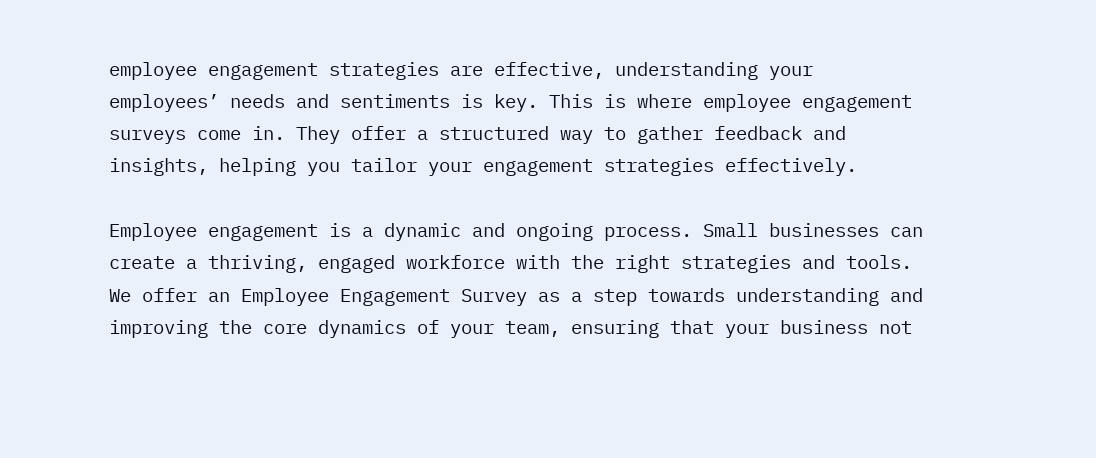employee engagement strategies are effective, understanding your employees’ needs and sentiments is key. This is where employee engagement surveys come in. They offer a structured way to gather feedback and insights, helping you tailor your engagement strategies effectively.

Employee engagement is a dynamic and ongoing process. Small businesses can create a thriving, engaged workforce with the right strategies and tools. We offer an Employee Engagement Survey as a step towards understanding and improving the core dynamics of your team, ensuring that your business not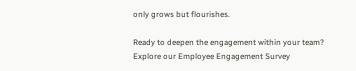only grows but flourishes.

Ready to deepen the engagement within your team? Explore our Employee Engagement Survey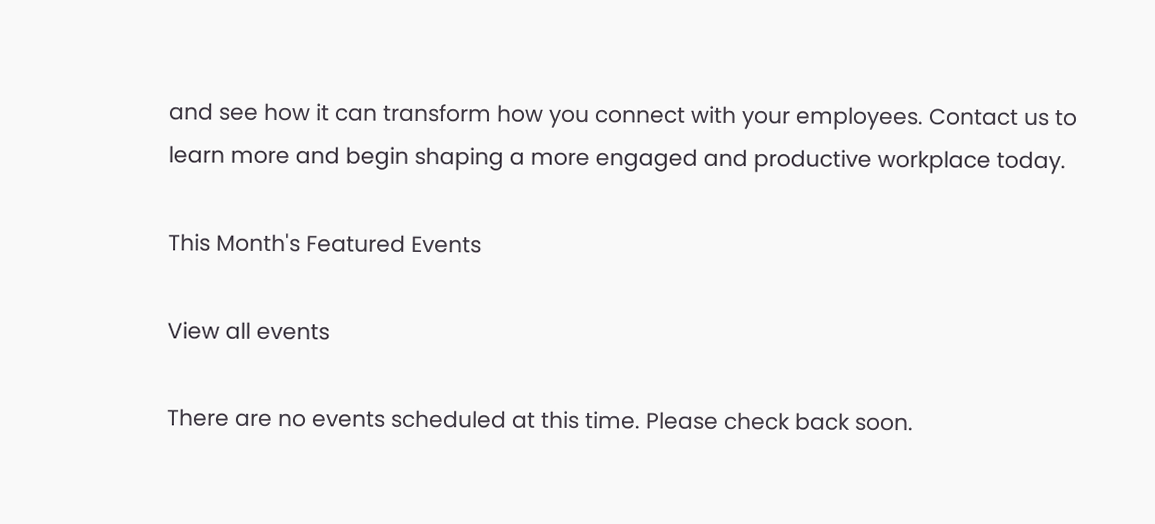and see how it can transform how you connect with your employees. Contact us to learn more and begin shaping a more engaged and productive workplace today.

This Month's Featured Events

View all events

There are no events scheduled at this time. Please check back soon.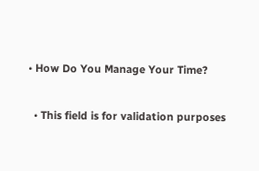• How Do You Manage Your Time?

  • This field is for validation purposes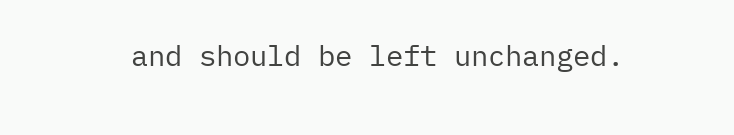and should be left unchanged.